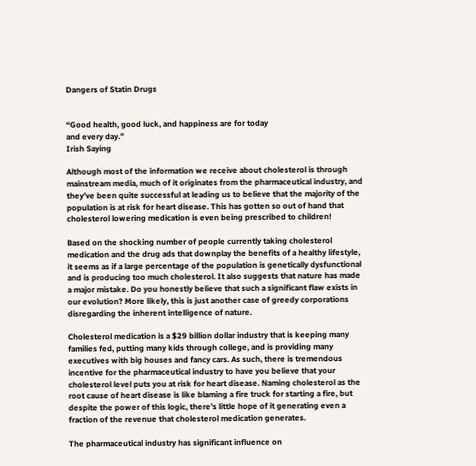Dangers of Statin Drugs


“Good health, good luck, and happiness are for today
and every day.”
Irish Saying

Although most of the information we receive about cholesterol is through mainstream media, much of it originates from the pharmaceutical industry, and they’ve been quite successful at leading us to believe that the majority of the population is at risk for heart disease. This has gotten so out of hand that cholesterol lowering medication is even being prescribed to children!

Based on the shocking number of people currently taking cholesterol medication and the drug ads that downplay the benefits of a healthy lifestyle, it seems as if a large percentage of the population is genetically dysfunctional and is producing too much cholesterol. It also suggests that nature has made a major mistake. Do you honestly believe that such a significant flaw exists in our evolution? More likely, this is just another case of greedy corporations disregarding the inherent intelligence of nature.

Cholesterol medication is a $29 billion dollar industry that is keeping many families fed, putting many kids through college, and is providing many executives with big houses and fancy cars. As such, there is tremendous incentive for the pharmaceutical industry to have you believe that your cholesterol level puts you at risk for heart disease. Naming cholesterol as the root cause of heart disease is like blaming a fire truck for starting a fire, but despite the power of this logic, there’s little hope of it generating even a fraction of the revenue that cholesterol medication generates.

The pharmaceutical industry has significant influence on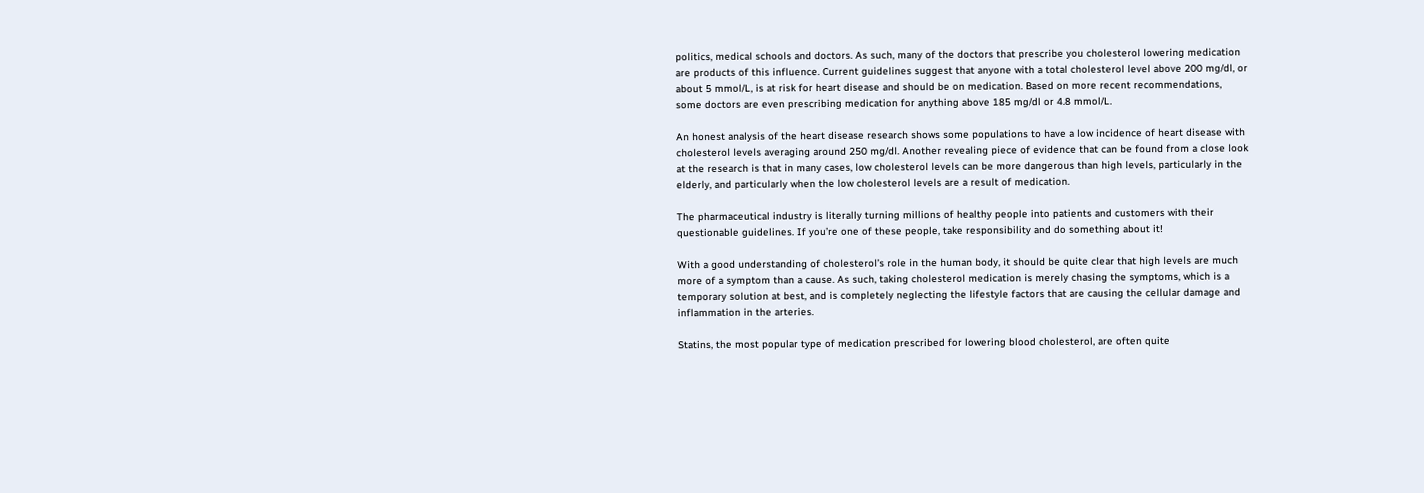politics, medical schools and doctors. As such, many of the doctors that prescribe you cholesterol lowering medication are products of this influence. Current guidelines suggest that anyone with a total cholesterol level above 200 mg/dl, or about 5 mmol/L, is at risk for heart disease and should be on medication. Based on more recent recommendations, some doctors are even prescribing medication for anything above 185 mg/dl or 4.8 mmol/L.

An honest analysis of the heart disease research shows some populations to have a low incidence of heart disease with cholesterol levels averaging around 250 mg/dl. Another revealing piece of evidence that can be found from a close look at the research is that in many cases, low cholesterol levels can be more dangerous than high levels, particularly in the elderly, and particularly when the low cholesterol levels are a result of medication.

The pharmaceutical industry is literally turning millions of healthy people into patients and customers with their questionable guidelines. If you’re one of these people, take responsibility and do something about it!

With a good understanding of cholesterol’s role in the human body, it should be quite clear that high levels are much more of a symptom than a cause. As such, taking cholesterol medication is merely chasing the symptoms, which is a temporary solution at best, and is completely neglecting the lifestyle factors that are causing the cellular damage and inflammation in the arteries.

Statins, the most popular type of medication prescribed for lowering blood cholesterol, are often quite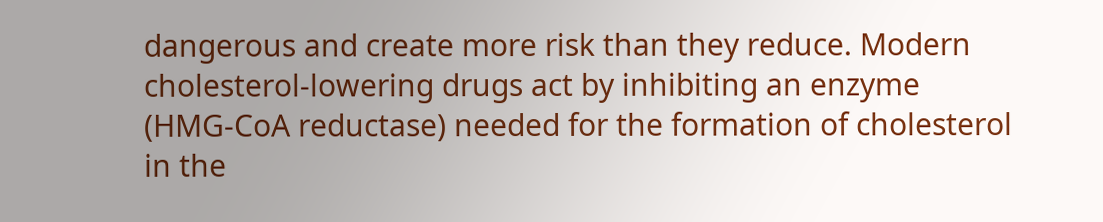dangerous and create more risk than they reduce. Modern cholesterol-lowering drugs act by inhibiting an enzyme (HMG-CoA reductase) needed for the formation of cholesterol in the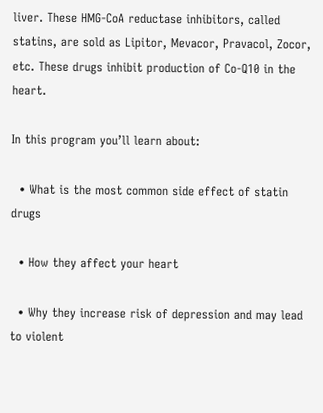liver. These HMG-CoA reductase inhibitors, called statins, are sold as Lipitor, Mevacor, Pravacol, Zocor, etc. These drugs inhibit production of Co-Q10 in the heart.

In this program you’ll learn about:

  • What is the most common side effect of statin drugs

  • How they affect your heart

  • Why they increase risk of depression and may lead to violent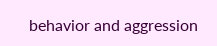behavior and aggression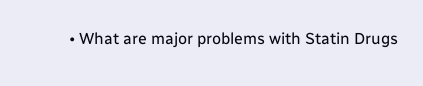• What are major problems with Statin Drugs